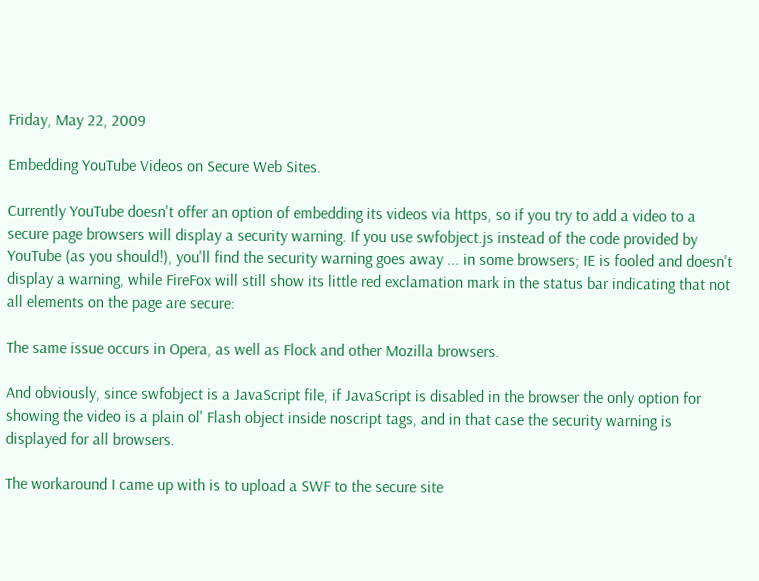Friday, May 22, 2009

Embedding YouTube Videos on Secure Web Sites.

Currently YouTube doesn't offer an option of embedding its videos via https, so if you try to add a video to a secure page browsers will display a security warning. If you use swfobject.js instead of the code provided by YouTube (as you should!), you'll find the security warning goes away ... in some browsers; IE is fooled and doesn't display a warning, while FireFox will still show its little red exclamation mark in the status bar indicating that not all elements on the page are secure:

The same issue occurs in Opera, as well as Flock and other Mozilla browsers.

And obviously, since swfobject is a JavaScript file, if JavaScript is disabled in the browser the only option for showing the video is a plain ol' Flash object inside noscript tags, and in that case the security warning is displayed for all browsers.

The workaround I came up with is to upload a SWF to the secure site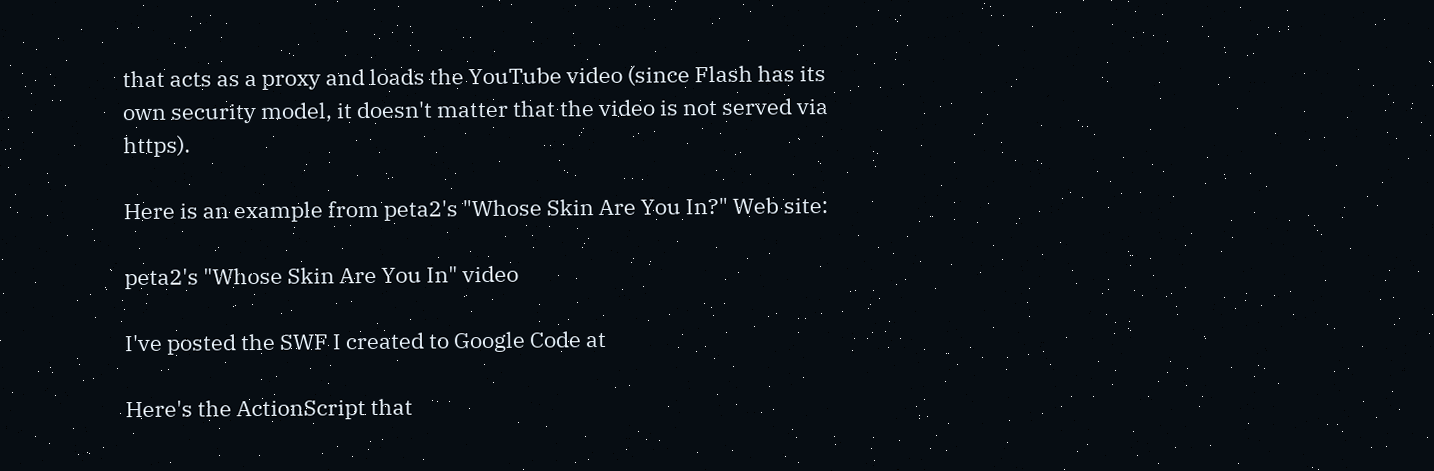that acts as a proxy and loads the YouTube video (since Flash has its own security model, it doesn't matter that the video is not served via https).

Here is an example from peta2's "Whose Skin Are You In?" Web site:

peta2's "Whose Skin Are You In" video

I've posted the SWF I created to Google Code at

Here's the ActionScript that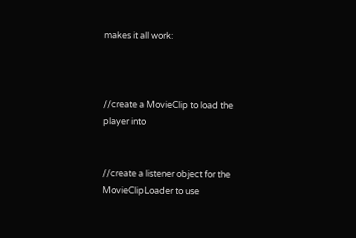makes it all work:



//create a MovieClip to load the player into


//create a listener object for the MovieClipLoader to use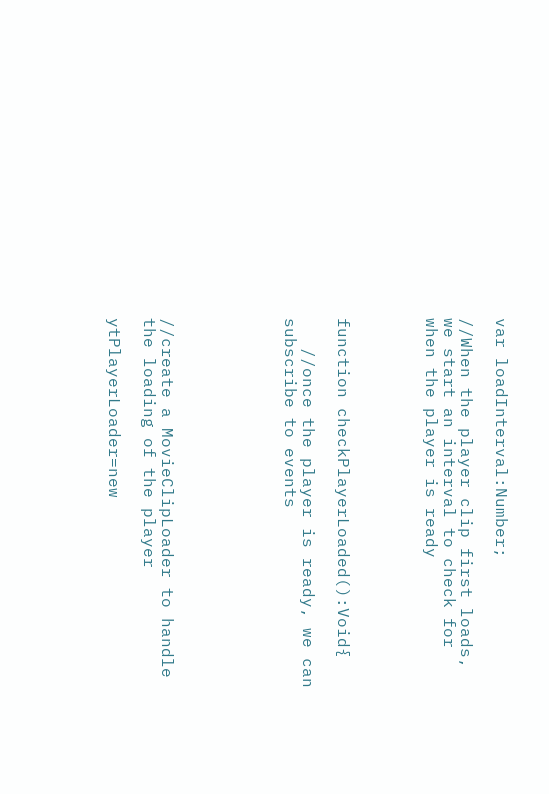var loadInterval:Number;

//When the player clip first loads, we start an interval to check for when the player is ready




function checkPlayerLoaded():Void{

   //once the player is ready, we can subscribe to events






//create a MovieClipLoader to handle the loading of the player

ytPlayerLoader=new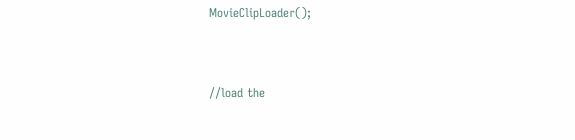MovieClipLoader();


//load the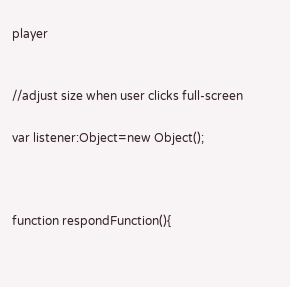player


//adjust size when user clicks full-screen

var listener:Object=new Object();



function respondFunction(){